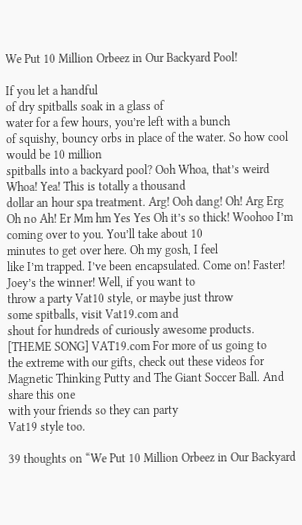We Put 10 Million Orbeez in Our Backyard Pool!

If you let a handful
of dry spitballs soak in a glass of
water for a few hours, you’re left with a bunch
of squishy, bouncy orbs in place of the water. So how cool would be 10 million
spitballs into a backyard pool? Ooh Whoa, that’s weird Whoa! Yea! This is totally a thousand
dollar an hour spa treatment. Arg! Ooh dang! Oh! Arg Erg Oh no Ah! Er Mm hm Yes Yes Oh it’s so thick! Woohoo I’m coming over to you. You’ll take about 10
minutes to get over here. Oh my gosh, I feel
like I’m trapped. I’ve been encapsulated. Come on! Faster! Joey’s the winner! Well, if you want to
throw a party Vat10 style, or maybe just throw
some spitballs, visit Vat19.com and
shout for hundreds of curiously awesome products. [THEME SONG] VAT19.com For more of us going to
the extreme with our gifts, check out these videos for
Magnetic Thinking Putty and The Giant Soccer Ball. And share this one
with your friends so they can party
Vat19 style too.

39 thoughts on “We Put 10 Million Orbeez in Our Backyard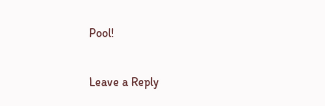Pool!

Leave a Reply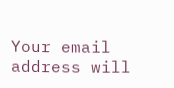Your email address will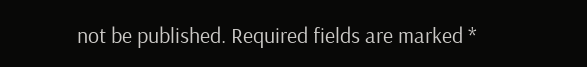not be published. Required fields are marked *